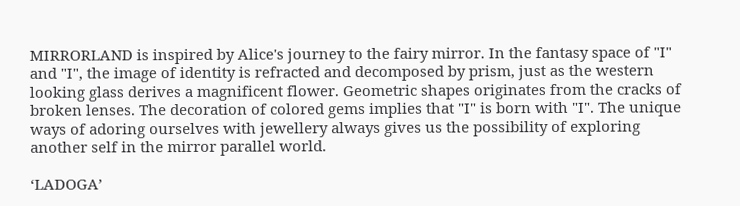MIRRORLAND is inspired by Alice's journey to the fairy mirror. In the fantasy space of "I" and "I", the image of identity is refracted and decomposed by prism, just as the western looking glass derives a magnificent flower. Geometric shapes originates from the cracks of broken lenses. The decoration of colored gems implies that "I" is born with "I". The unique ways of adoring ourselves with jewellery always gives us the possibility of exploring another self in the mirror parallel world.

‘LADOGA’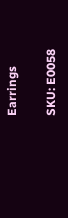Earrings

SKU: E0058